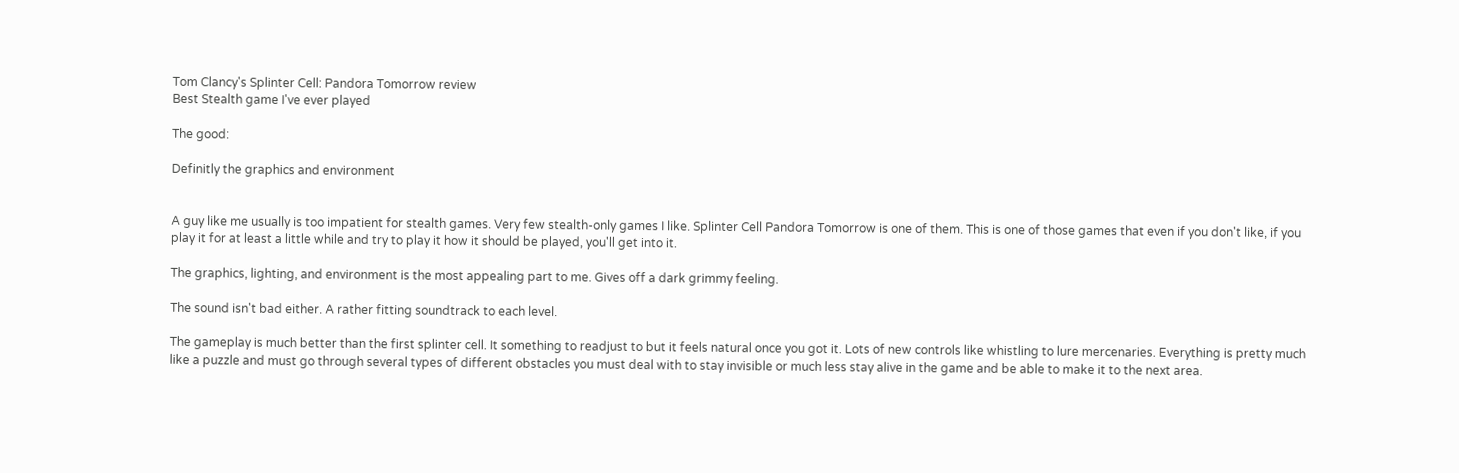Tom Clancy's Splinter Cell: Pandora Tomorrow review
Best Stealth game I've ever played

The good:

Definitly the graphics and environment


A guy like me usually is too impatient for stealth games. Very few stealth-only games I like. Splinter Cell Pandora Tomorrow is one of them. This is one of those games that even if you don't like, if you play it for at least a little while and try to play it how it should be played, you'll get into it.

The graphics, lighting, and environment is the most appealing part to me. Gives off a dark grimmy feeling.

The sound isn't bad either. A rather fitting soundtrack to each level.

The gameplay is much better than the first splinter cell. It something to readjust to but it feels natural once you got it. Lots of new controls like whistling to lure mercenaries. Everything is pretty much like a puzzle and must go through several types of different obstacles you must deal with to stay invisible or much less stay alive in the game and be able to make it to the next area.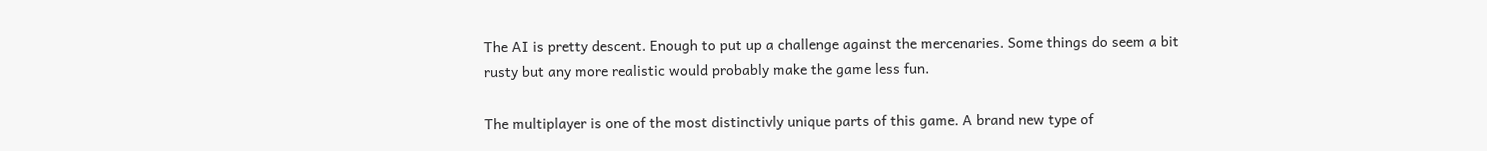The AI is pretty descent. Enough to put up a challenge against the mercenaries. Some things do seem a bit rusty but any more realistic would probably make the game less fun.

The multiplayer is one of the most distinctivly unique parts of this game. A brand new type of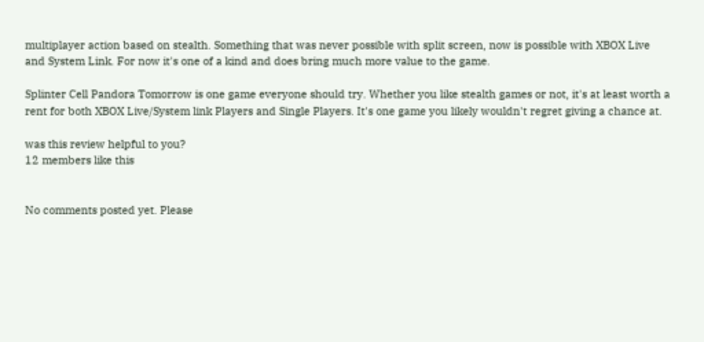multiplayer action based on stealth. Something that was never possible with split screen, now is possible with XBOX Live and System Link. For now it's one of a kind and does bring much more value to the game.

Splinter Cell Pandora Tomorrow is one game everyone should try. Whether you like stealth games or not, it's at least worth a rent for both XBOX Live/System link Players and Single Players. It's one game you likely wouldn't regret giving a chance at.

was this review helpful to you?
12 members like this


No comments posted yet. Please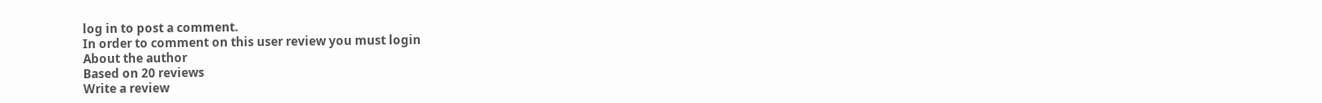log in to post a comment.
In order to comment on this user review you must login
About the author
Based on 20 reviews
Write a review